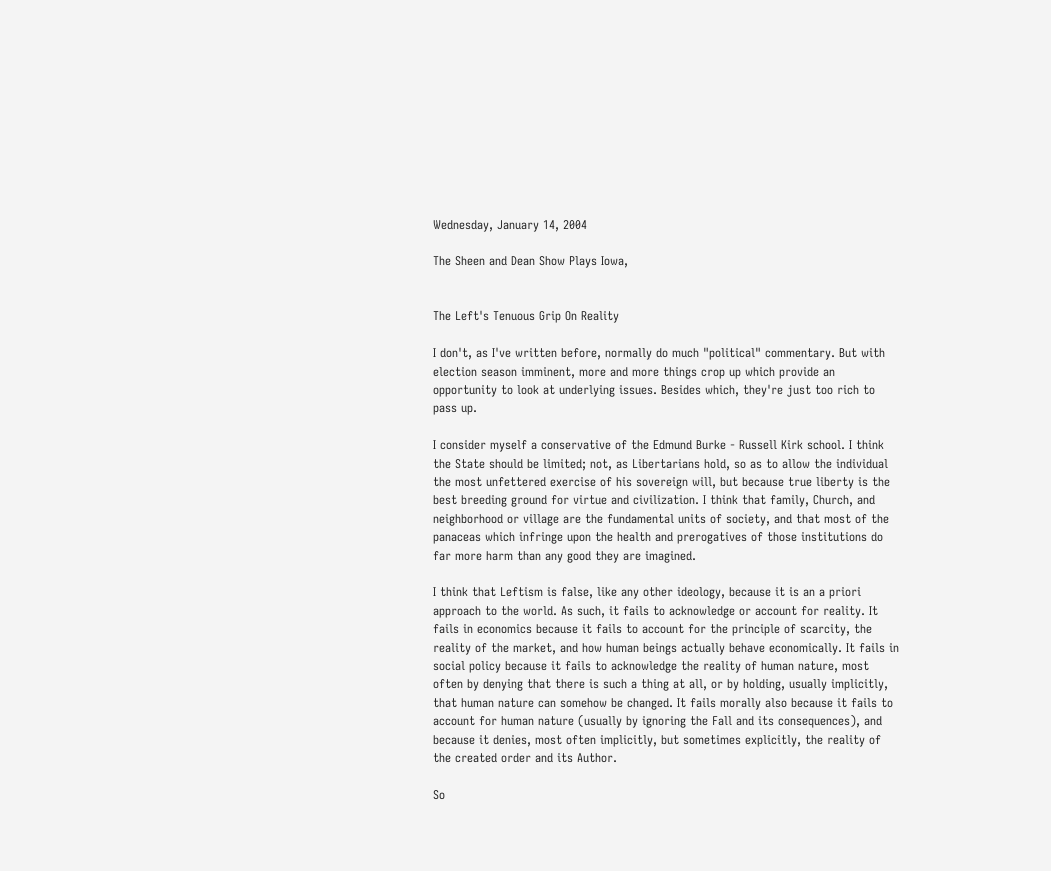Wednesday, January 14, 2004

The Sheen and Dean Show Plays Iowa,


The Left's Tenuous Grip On Reality

I don't, as I've written before, normally do much "political" commentary. But with election season imminent, more and more things crop up which provide an opportunity to look at underlying issues. Besides which, they're just too rich to pass up.

I consider myself a conservative of the Edmund Burke - Russell Kirk school. I think the State should be limited; not, as Libertarians hold, so as to allow the individual the most unfettered exercise of his sovereign will, but because true liberty is the best breeding ground for virtue and civilization. I think that family, Church, and neighborhood or village are the fundamental units of society, and that most of the panaceas which infringe upon the health and prerogatives of those institutions do far more harm than any good they are imagined.

I think that Leftism is false, like any other ideology, because it is an a priori approach to the world. As such, it fails to acknowledge or account for reality. It fails in economics because it fails to account for the principle of scarcity, the reality of the market, and how human beings actually behave economically. It fails in social policy because it fails to acknowledge the reality of human nature, most often by denying that there is such a thing at all, or by holding, usually implicitly, that human nature can somehow be changed. It fails morally also because it fails to account for human nature (usually by ignoring the Fall and its consequences), and because it denies, most often implicitly, but sometimes explicitly, the reality of the created order and its Author.

So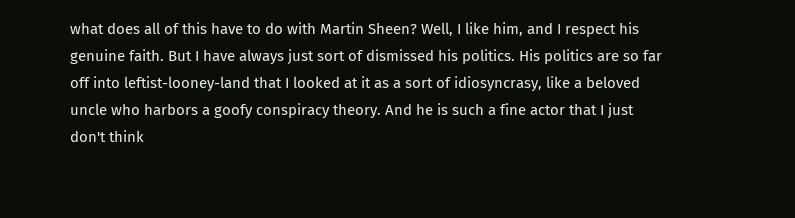what does all of this have to do with Martin Sheen? Well, I like him, and I respect his genuine faith. But I have always just sort of dismissed his politics. His politics are so far off into leftist-looney-land that I looked at it as a sort of idiosyncrasy, like a beloved uncle who harbors a goofy conspiracy theory. And he is such a fine actor that I just don't think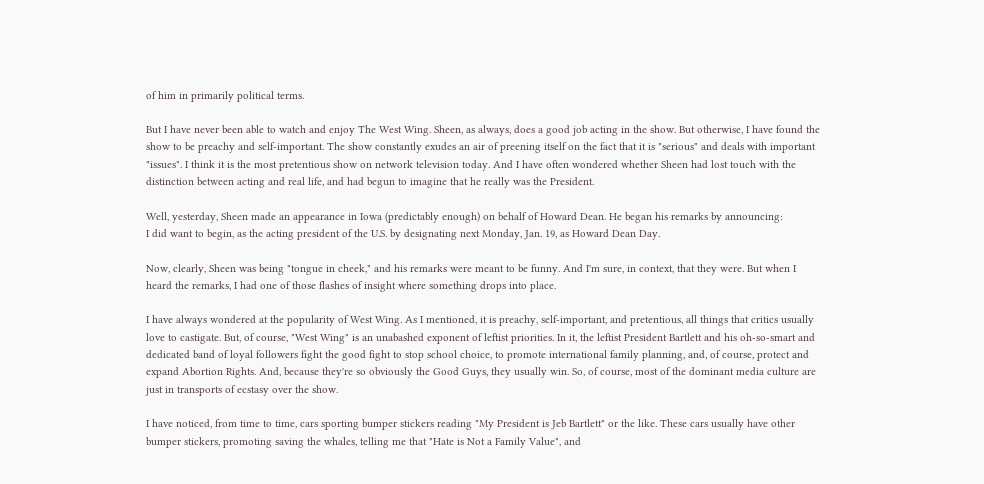of him in primarily political terms.

But I have never been able to watch and enjoy The West Wing. Sheen, as always, does a good job acting in the show. But otherwise, I have found the show to be preachy and self-important. The show constantly exudes an air of preening itself on the fact that it is "serious" and deals with important "issues". I think it is the most pretentious show on network television today. And I have often wondered whether Sheen had lost touch with the distinction between acting and real life, and had begun to imagine that he really was the President.

Well, yesterday, Sheen made an appearance in Iowa (predictably enough) on behalf of Howard Dean. He began his remarks by announcing:
I did want to begin, as the acting president of the U.S. by designating next Monday, Jan. 19, as Howard Dean Day.

Now, clearly, Sheen was being "tongue in cheek," and his remarks were meant to be funny. And I'm sure, in context, that they were. But when I heard the remarks, I had one of those flashes of insight where something drops into place.

I have always wondered at the popularity of West Wing. As I mentioned, it is preachy, self-important, and pretentious, all things that critics usually love to castigate. But, of course, "West Wing" is an unabashed exponent of leftist priorities. In it, the leftist President Bartlett and his oh-so-smart and dedicated band of loyal followers fight the good fight to stop school choice, to promote international family planning, and, of course, protect and expand Abortion Rights. And, because they're so obviously the Good Guys, they usually win. So, of course, most of the dominant media culture are just in transports of ecstasy over the show.

I have noticed, from time to time, cars sporting bumper stickers reading "My President is Jeb Bartlett" or the like. These cars usually have other bumper stickers, promoting saving the whales, telling me that "Hate is Not a Family Value", and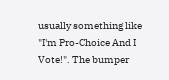usually something like "I'm Pro-Choice And I Vote!". The bumper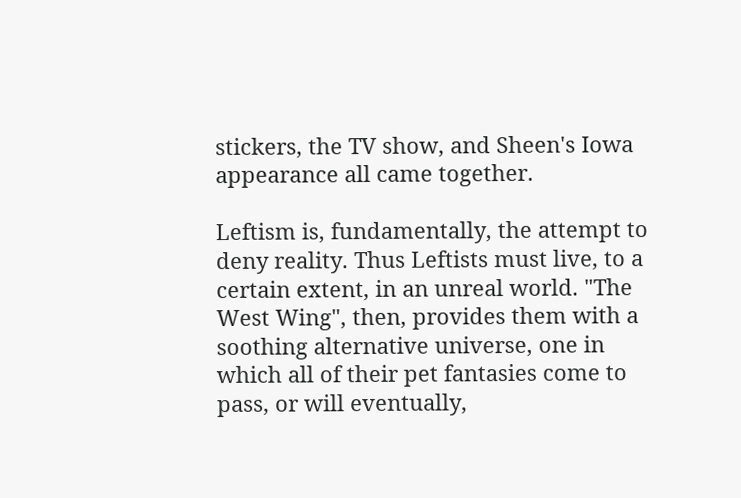stickers, the TV show, and Sheen's Iowa appearance all came together.

Leftism is, fundamentally, the attempt to deny reality. Thus Leftists must live, to a certain extent, in an unreal world. "The West Wing", then, provides them with a soothing alternative universe, one in which all of their pet fantasies come to pass, or will eventually,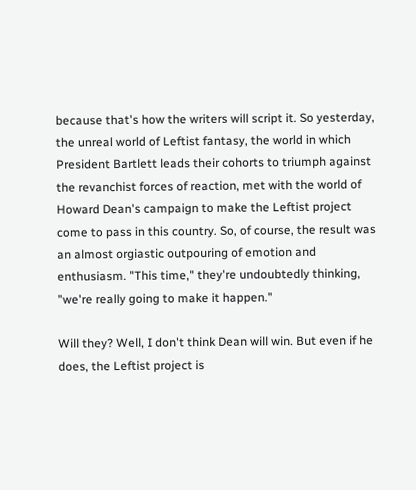because that's how the writers will script it. So yesterday, the unreal world of Leftist fantasy, the world in which President Bartlett leads their cohorts to triumph against the revanchist forces of reaction, met with the world of Howard Dean's campaign to make the Leftist project come to pass in this country. So, of course, the result was an almost orgiastic outpouring of emotion and enthusiasm. "This time," they're undoubtedly thinking, "we're really going to make it happen."

Will they? Well, I don't think Dean will win. But even if he does, the Leftist project is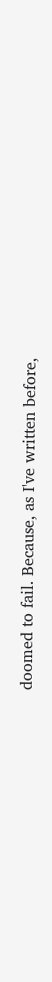doomed to fail. Because, as I've written before,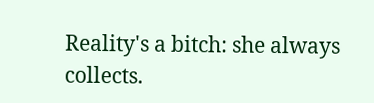Reality's a bitch: she always collects.